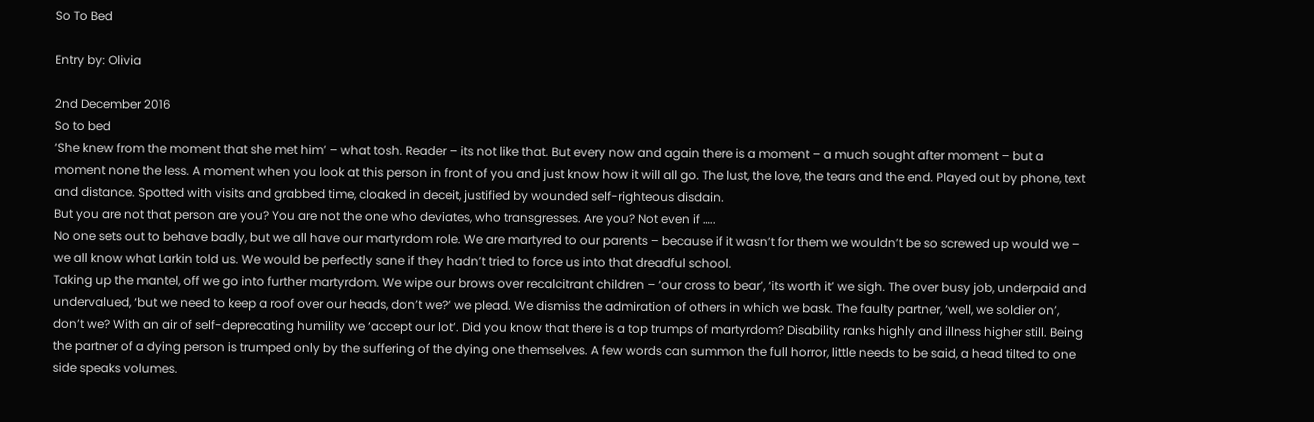So To Bed

Entry by: Olivia

2nd December 2016
So to bed
‘She knew from the moment that she met him’ – what tosh. Reader – its not like that. But every now and again there is a moment – a much sought after moment – but a moment none the less. A moment when you look at this person in front of you and just know how it will all go. The lust, the love, the tears and the end. Played out by phone, text and distance. Spotted with visits and grabbed time, cloaked in deceit, justified by wounded self-righteous disdain.
But you are not that person are you? You are not the one who deviates, who transgresses. Are you? Not even if …..
No one sets out to behave badly, but we all have our martyrdom role. We are martyred to our parents – because if it wasn’t for them we wouldn’t be so screwed up would we – we all know what Larkin told us. We would be perfectly sane if they hadn’t tried to force us into that dreadful school.
Taking up the mantel, off we go into further martyrdom. We wipe our brows over recalcitrant children – ‘our cross to bear’, ‘its worth it’ we sigh. The over busy job, underpaid and undervalued, ‘but we need to keep a roof over our heads, don’t we?’ we plead. We dismiss the admiration of others in which we bask. The faulty partner, ‘well, we soldier on’, don’t we? With an air of self-deprecating humility we ‘accept our lot’. Did you know that there is a top trumps of martyrdom? Disability ranks highly and illness higher still. Being the partner of a dying person is trumped only by the suffering of the dying one themselves. A few words can summon the full horror, little needs to be said, a head tilted to one side speaks volumes.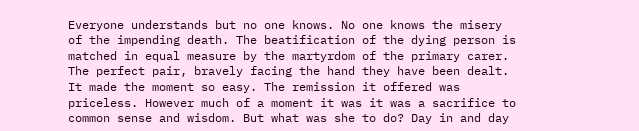Everyone understands but no one knows. No one knows the misery of the impending death. The beatification of the dying person is matched in equal measure by the martyrdom of the primary carer. The perfect pair, bravely facing the hand they have been dealt.
It made the moment so easy. The remission it offered was priceless. However much of a moment it was it was a sacrifice to common sense and wisdom. But what was she to do? Day in and day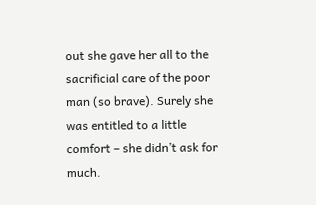out she gave her all to the sacrificial care of the poor man (so brave). Surely she was entitled to a little comfort – she didn’t ask for much.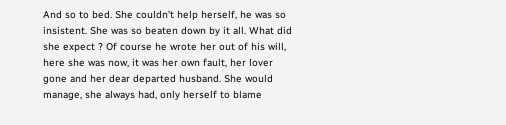And so to bed. She couldn’t help herself, he was so insistent. She was so beaten down by it all. What did she expect ? Of course he wrote her out of his will, here she was now, it was her own fault, her lover gone and her dear departed husband. She would manage, she always had, only herself to blame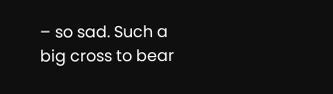– so sad. Such a big cross to bear